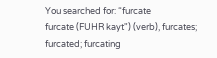You searched for: “furcate
furcate (FUHR kayt") (verb), furcates; furcated; furcating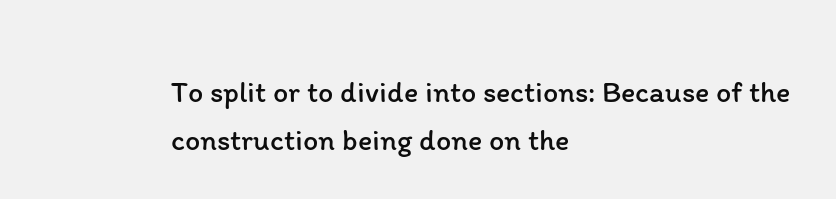To split or to divide into sections: Because of the construction being done on the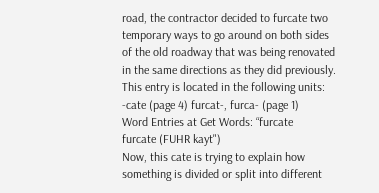road, the contractor decided to furcate two temporary ways to go around on both sides of the old roadway that was being renovated in the same directions as they did previously.
This entry is located in the following units: -cate (page 4) furcat-, furca- (page 1)
Word Entries at Get Words: “furcate
furcate (FUHR kayt")
Now, this cate is trying to explain how something is divided or split into different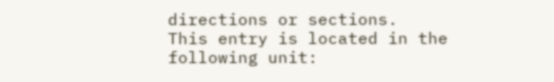directions or sections.
This entry is located in the following unit: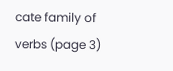cate family of verbs (page 3)